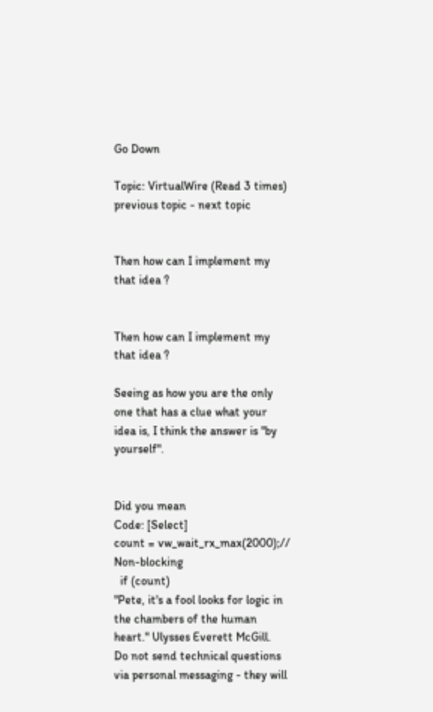Go Down

Topic: VirtualWire (Read 3 times) previous topic - next topic


Then how can I implement my that idea ?


Then how can I implement my that idea ?

Seeing as how you are the only one that has a clue what your idea is, I think the answer is "by yourself".


Did you mean
Code: [Select]
count = vw_wait_rx_max(2000);// Non-blocking
  if (count)
"Pete, it's a fool looks for logic in the chambers of the human heart." Ulysses Everett McGill.
Do not send technical questions via personal messaging - they will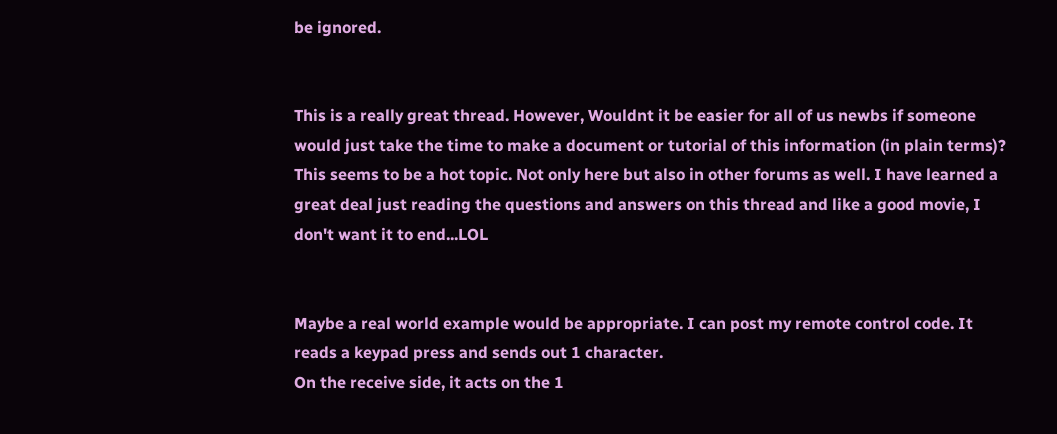be ignored.


This is a really great thread. However, Wouldnt it be easier for all of us newbs if someone would just take the time to make a document or tutorial of this information (in plain terms)? This seems to be a hot topic. Not only here but also in other forums as well. I have learned a great deal just reading the questions and answers on this thread and like a good movie, I don't want it to end...LOL


Maybe a real world example would be appropriate. I can post my remote control code. It reads a keypad press and sends out 1 character.
On the receive side, it acts on the 1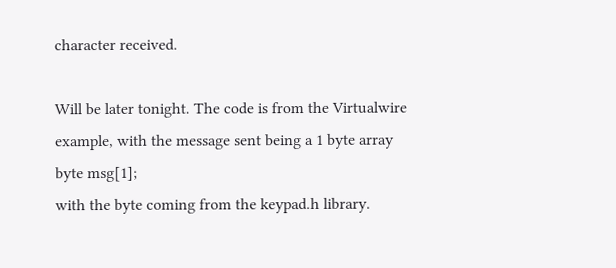character received.

Will be later tonight. The code is from the Virtualwire example, with the message sent being a 1 byte array
byte msg[1];
with the byte coming from the keypad.h library.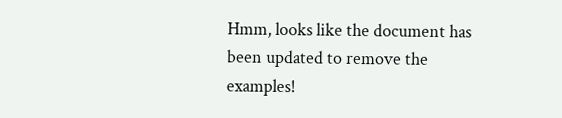Hmm, looks like the document has been updated to remove the examples!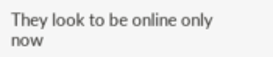They look to be online only now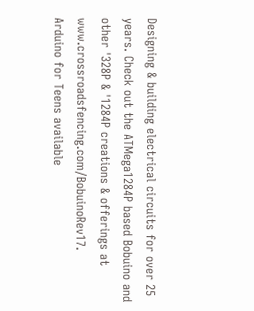Designing & building electrical circuits for over 25 years. Check out the ATMega1284P based Bobuino and other '328P & '1284P creations & offerings at  www.crossroadsfencing.com/BobuinoRev17.
Arduino for Teens available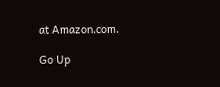at Amazon.com.

Go Up